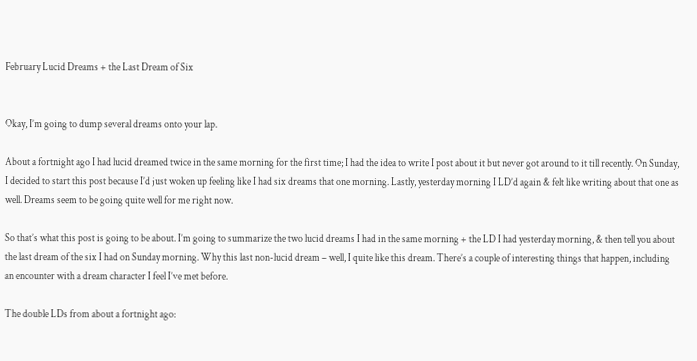February Lucid Dreams + the Last Dream of Six


Okay, I’m going to dump several dreams onto your lap.

About a fortnight ago I had lucid dreamed twice in the same morning for the first time; I had the idea to write I post about it but never got around to it till recently. On Sunday, I decided to start this post because I’d just woken up feeling like I had six dreams that one morning. Lastly, yesterday morning I LD’d again & felt like writing about that one as well. Dreams seem to be going quite well for me right now.

So that’s what this post is going to be about. I’m going to summarize the two lucid dreams I had in the same morning + the LD I had yesterday morning, & then tell you about the last dream of the six I had on Sunday morning. Why this last non-lucid dream – well, I quite like this dream. There’s a couple of interesting things that happen, including an encounter with a dream character I feel I’ve met before.

The double LDs from about a fortnight ago: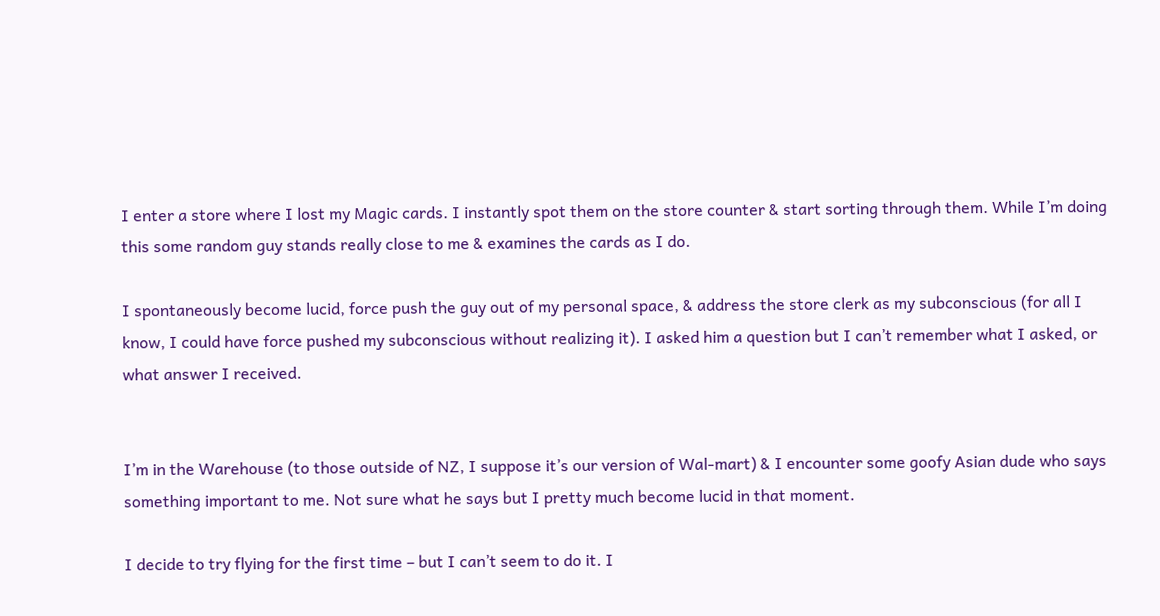I enter a store where I lost my Magic cards. I instantly spot them on the store counter & start sorting through them. While I’m doing this some random guy stands really close to me & examines the cards as I do.

I spontaneously become lucid, force push the guy out of my personal space, & address the store clerk as my subconscious (for all I know, I could have force pushed my subconscious without realizing it). I asked him a question but I can’t remember what I asked, or what answer I received.


I’m in the Warehouse (to those outside of NZ, I suppose it’s our version of Wal-mart) & I encounter some goofy Asian dude who says something important to me. Not sure what he says but I pretty much become lucid in that moment.

I decide to try flying for the first time – but I can’t seem to do it. I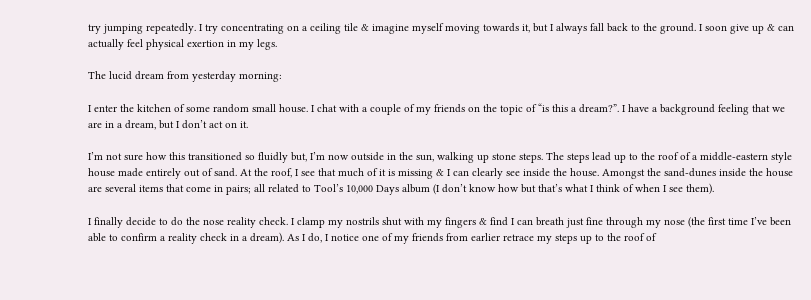try jumping repeatedly. I try concentrating on a ceiling tile & imagine myself moving towards it, but I always fall back to the ground. I soon give up & can actually feel physical exertion in my legs.

The lucid dream from yesterday morning:

I enter the kitchen of some random small house. I chat with a couple of my friends on the topic of “is this a dream?”. I have a background feeling that we are in a dream, but I don’t act on it.

I’m not sure how this transitioned so fluidly but, I’m now outside in the sun, walking up stone steps. The steps lead up to the roof of a middle-eastern style house made entirely out of sand. At the roof, I see that much of it is missing & I can clearly see inside the house. Amongst the sand-dunes inside the house are several items that come in pairs; all related to Tool’s 10,000 Days album (I don’t know how but that’s what I think of when I see them).

I finally decide to do the nose reality check. I clamp my nostrils shut with my fingers & find I can breath just fine through my nose (the first time I’ve been able to confirm a reality check in a dream). As I do, I notice one of my friends from earlier retrace my steps up to the roof of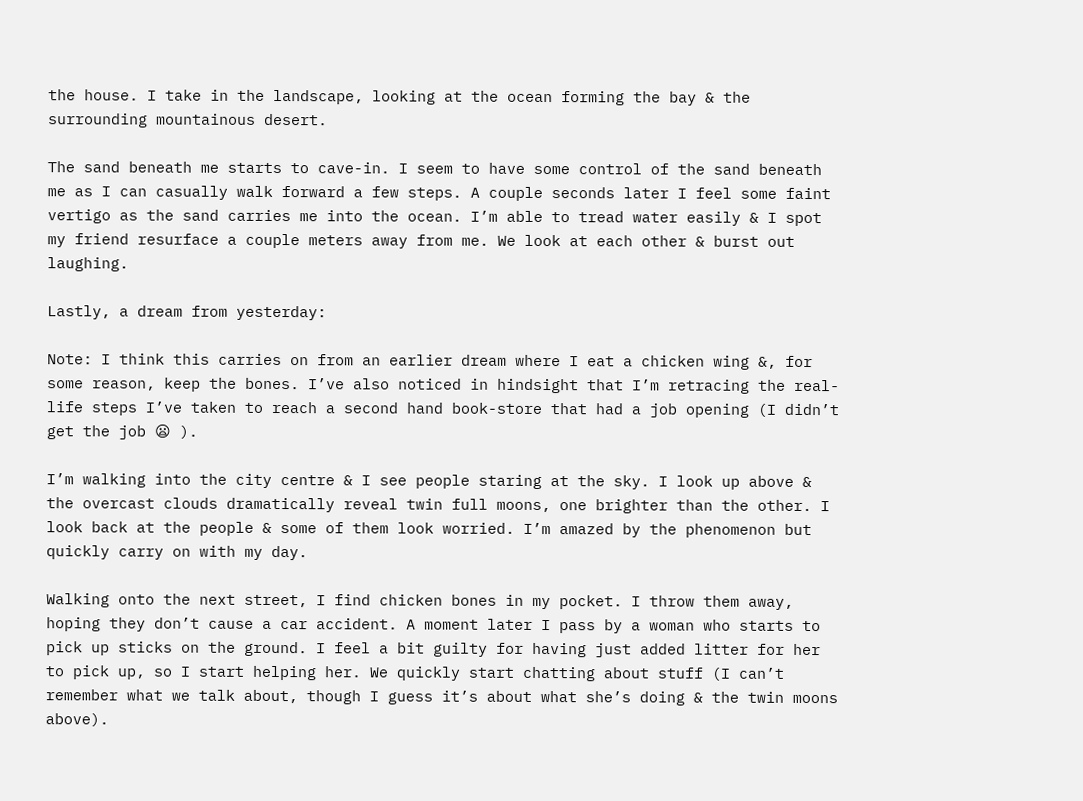the house. I take in the landscape, looking at the ocean forming the bay & the surrounding mountainous desert.

The sand beneath me starts to cave-in. I seem to have some control of the sand beneath me as I can casually walk forward a few steps. A couple seconds later I feel some faint vertigo as the sand carries me into the ocean. I’m able to tread water easily & I spot my friend resurface a couple meters away from me. We look at each other & burst out laughing.

Lastly, a dream from yesterday:

Note: I think this carries on from an earlier dream where I eat a chicken wing &, for some reason, keep the bones. I’ve also noticed in hindsight that I’m retracing the real-life steps I’ve taken to reach a second hand book-store that had a job opening (I didn’t get the job 😦 ).

I’m walking into the city centre & I see people staring at the sky. I look up above & the overcast clouds dramatically reveal twin full moons, one brighter than the other. I look back at the people & some of them look worried. I’m amazed by the phenomenon but quickly carry on with my day.

Walking onto the next street, I find chicken bones in my pocket. I throw them away, hoping they don’t cause a car accident. A moment later I pass by a woman who starts to pick up sticks on the ground. I feel a bit guilty for having just added litter for her to pick up, so I start helping her. We quickly start chatting about stuff (I can’t remember what we talk about, though I guess it’s about what she’s doing & the twin moons above).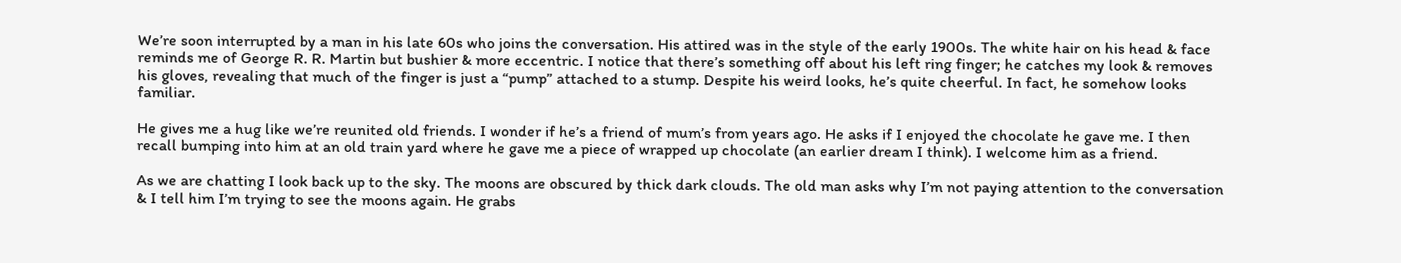We’re soon interrupted by a man in his late 60s who joins the conversation. His attired was in the style of the early 1900s. The white hair on his head & face reminds me of George R. R. Martin but bushier & more eccentric. I notice that there’s something off about his left ring finger; he catches my look & removes his gloves, revealing that much of the finger is just a “pump” attached to a stump. Despite his weird looks, he’s quite cheerful. In fact, he somehow looks familiar.

He gives me a hug like we’re reunited old friends. I wonder if he’s a friend of mum’s from years ago. He asks if I enjoyed the chocolate he gave me. I then recall bumping into him at an old train yard where he gave me a piece of wrapped up chocolate (an earlier dream I think). I welcome him as a friend.

As we are chatting I look back up to the sky. The moons are obscured by thick dark clouds. The old man asks why I’m not paying attention to the conversation & I tell him I’m trying to see the moons again. He grabs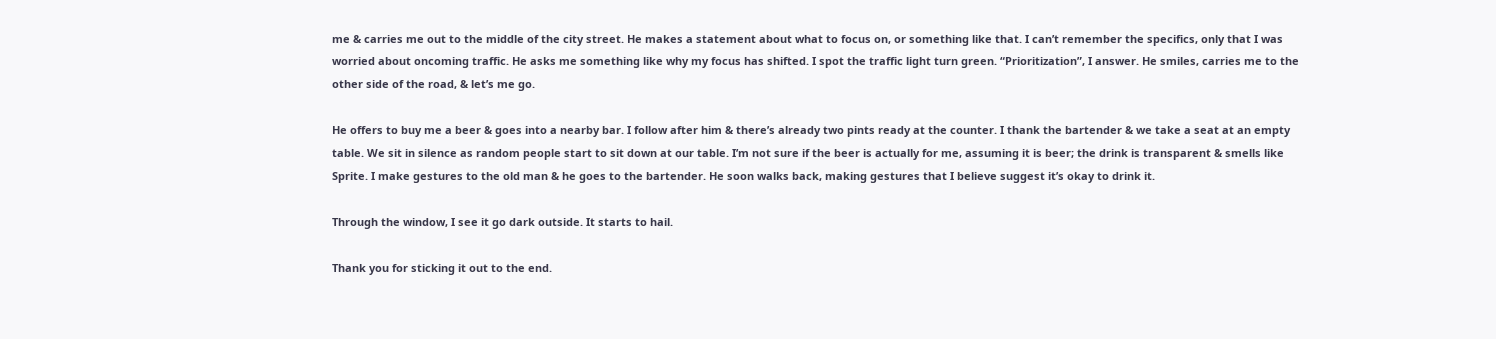me & carries me out to the middle of the city street. He makes a statement about what to focus on, or something like that. I can’t remember the specifics, only that I was worried about oncoming traffic. He asks me something like why my focus has shifted. I spot the traffic light turn green. “Prioritization”, I answer. He smiles, carries me to the other side of the road, & let’s me go.

He offers to buy me a beer & goes into a nearby bar. I follow after him & there’s already two pints ready at the counter. I thank the bartender & we take a seat at an empty table. We sit in silence as random people start to sit down at our table. I’m not sure if the beer is actually for me, assuming it is beer; the drink is transparent & smells like Sprite. I make gestures to the old man & he goes to the bartender. He soon walks back, making gestures that I believe suggest it’s okay to drink it.

Through the window, I see it go dark outside. It starts to hail.

Thank you for sticking it out to the end.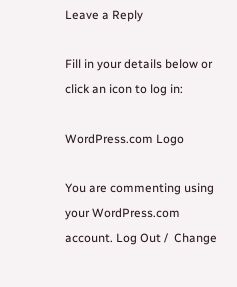Leave a Reply

Fill in your details below or click an icon to log in:

WordPress.com Logo

You are commenting using your WordPress.com account. Log Out /  Change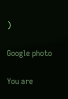)

Google photo

You are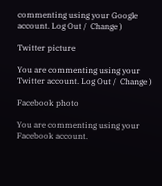commenting using your Google account. Log Out /  Change )

Twitter picture

You are commenting using your Twitter account. Log Out /  Change )

Facebook photo

You are commenting using your Facebook account.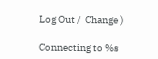Log Out /  Change )

Connecting to %s